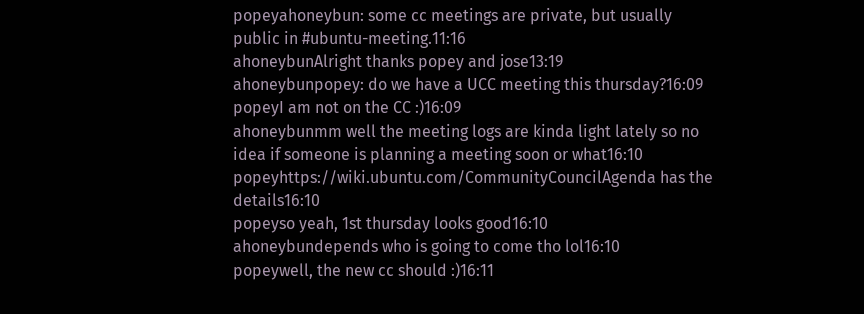popeyahoneybun: some cc meetings are private, but usually public in #ubuntu-meeting.11:16
ahoneybunAlright thanks popey and jose13:19
ahoneybunpopey: do we have a UCC meeting this thursday?16:09
popeyI am not on the CC :)16:09
ahoneybunmm well the meeting logs are kinda light lately so no idea if someone is planning a meeting soon or what16:10
popeyhttps://wiki.ubuntu.com/CommunityCouncilAgenda has the details16:10
popeyso yeah, 1st thursday looks good16:10
ahoneybundepends who is going to come tho lol16:10
popeywell, the new cc should :)16:11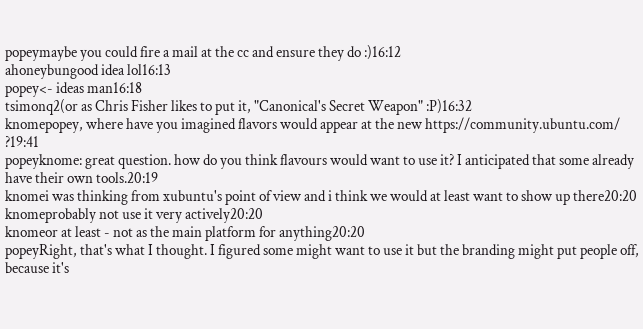popeymaybe you could fire a mail at the cc and ensure they do :)16:12
ahoneybungood idea lol16:13
popey<- ideas man16:18
tsimonq2(or as Chris Fisher likes to put it, "Canonical's Secret Weapon" :P)16:32
knomepopey, where have you imagined flavors would appear at the new https://community.ubuntu.com/ ?19:41
popeyknome: great question. how do you think flavours would want to use it? I anticipated that some already have their own tools.20:19
knomei was thinking from xubuntu's point of view and i think we would at least want to show up there20:20
knomeprobably not use it very actively20:20
knomeor at least - not as the main platform for anything20:20
popeyRight, that's what I thought. I figured some might want to use it but the branding might put people off, because it's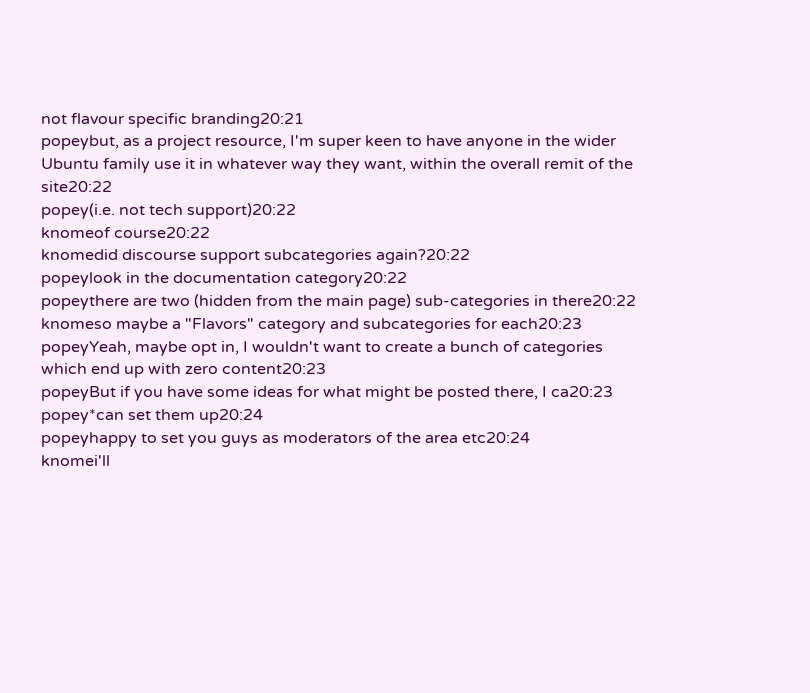not flavour specific branding20:21
popeybut, as a project resource, I'm super keen to have anyone in the wider Ubuntu family use it in whatever way they want, within the overall remit of the site20:22
popey(i.e. not tech support)20:22
knomeof course20:22
knomedid discourse support subcategories again?20:22
popeylook in the documentation category20:22
popeythere are two (hidden from the main page) sub-categories in there20:22
knomeso maybe a "Flavors" category and subcategories for each20:23
popeyYeah, maybe opt in, I wouldn't want to create a bunch of categories which end up with zero content20:23
popeyBut if you have some ideas for what might be posted there, I ca20:23
popey*can set them up20:24
popeyhappy to set you guys as moderators of the area etc20:24
knomei'll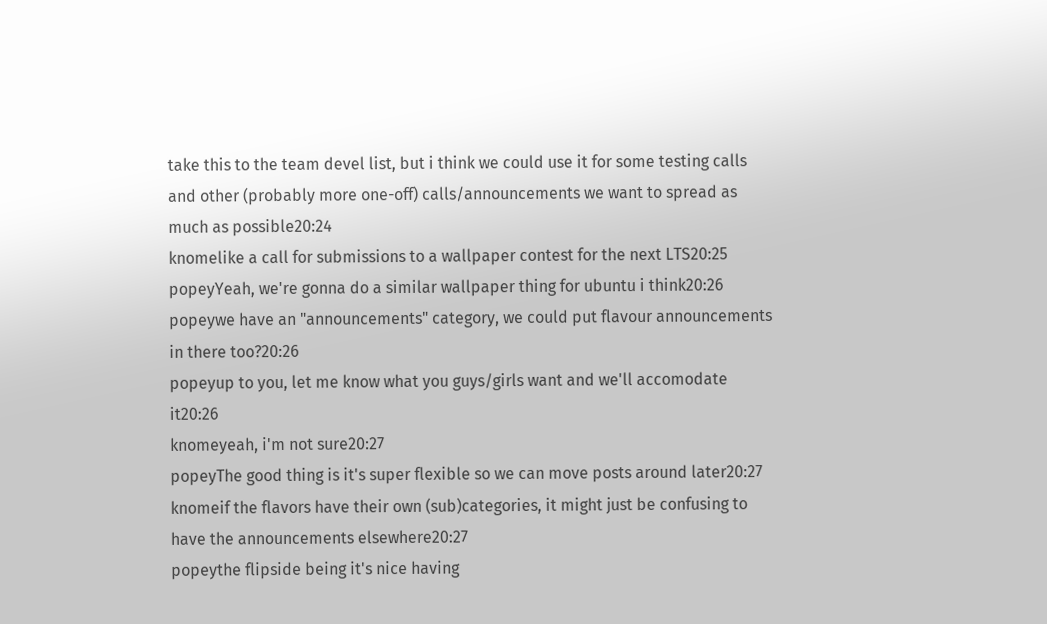take this to the team devel list, but i think we could use it for some testing calls and other (probably more one-off) calls/announcements we want to spread as much as possible20:24
knomelike a call for submissions to a wallpaper contest for the next LTS20:25
popeyYeah, we're gonna do a similar wallpaper thing for ubuntu i think20:26
popeywe have an "announcements" category, we could put flavour announcements in there too?20:26
popeyup to you, let me know what you guys/girls want and we'll accomodate it20:26
knomeyeah, i'm not sure20:27
popeyThe good thing is it's super flexible so we can move posts around later20:27
knomeif the flavors have their own (sub)categories, it might just be confusing to have the announcements elsewhere20:27
popeythe flipside being it's nice having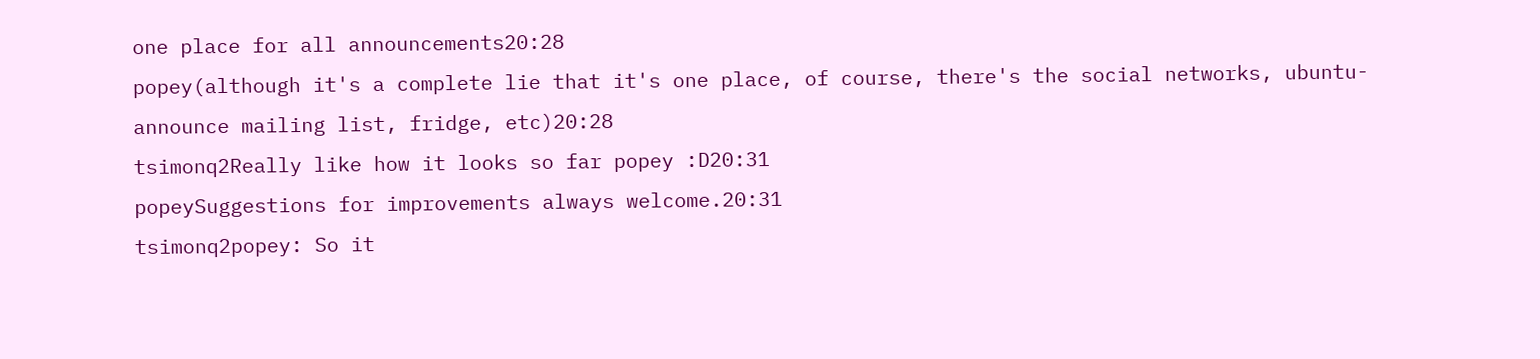one place for all announcements20:28
popey(although it's a complete lie that it's one place, of course, there's the social networks, ubuntu-announce mailing list, fridge, etc)20:28
tsimonq2Really like how it looks so far popey :D20:31
popeySuggestions for improvements always welcome.20:31
tsimonq2popey: So it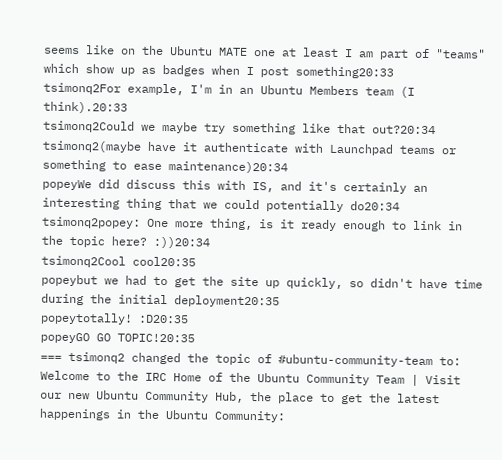seems like on the Ubuntu MATE one at least I am part of "teams" which show up as badges when I post something20:33
tsimonq2For example, I'm in an Ubuntu Members team (I think).20:33
tsimonq2Could we maybe try something like that out?20:34
tsimonq2(maybe have it authenticate with Launchpad teams or something to ease maintenance)20:34
popeyWe did discuss this with IS, and it's certainly an interesting thing that we could potentially do20:34
tsimonq2popey: One more thing, is it ready enough to link in the topic here? :))20:34
tsimonq2Cool cool20:35
popeybut we had to get the site up quickly, so didn't have time during the initial deployment20:35
popeytotally! :D20:35
popeyGO GO TOPIC!20:35
=== tsimonq2 changed the topic of #ubuntu-community-team to: Welcome to the IRC Home of the Ubuntu Community Team | Visit our new Ubuntu Community Hub, the place to get the latest happenings in the Ubuntu Community: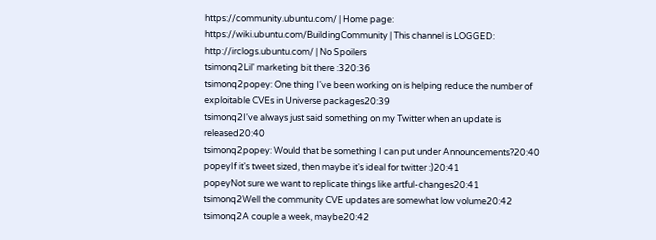https://community.ubuntu.com/ | Home page: https://wiki.ubuntu.com/BuildingCommunity | This channel is LOGGED: http://irclogs.ubuntu.com/ | No Spoilers
tsimonq2Lil' marketing bit there :320:36
tsimonq2popey: One thing I've been working on is helping reduce the number of exploitable CVEs in Universe packages20:39
tsimonq2I've always just said something on my Twitter when an update is released20:40
tsimonq2popey: Would that be something I can put under Announcements?20:40
popeyIf it's tweet sized, then maybe it's ideal for twitter :)20:41
popeyNot sure we want to replicate things like artful-changes20:41
tsimonq2Well the community CVE updates are somewhat low volume20:42
tsimonq2A couple a week, maybe20:42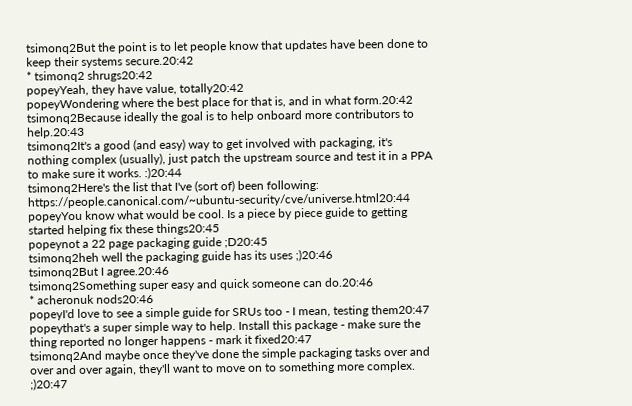tsimonq2But the point is to let people know that updates have been done to keep their systems secure.20:42
* tsimonq2 shrugs20:42
popeyYeah, they have value, totally20:42
popeyWondering where the best place for that is, and in what form.20:42
tsimonq2Because ideally the goal is to help onboard more contributors to help.20:43
tsimonq2It's a good (and easy) way to get involved with packaging, it's nothing complex (usually), just patch the upstream source and test it in a PPA to make sure it works. :)20:44
tsimonq2Here's the list that I've (sort of) been following: https://people.canonical.com/~ubuntu-security/cve/universe.html20:44
popeyYou know what would be cool. Is a piece by piece guide to getting started helping fix these things20:45
popeynot a 22 page packaging guide ;D20:45
tsimonq2heh well the packaging guide has its uses ;)20:46
tsimonq2But I agree.20:46
tsimonq2Something super easy and quick someone can do.20:46
* acheronuk nods20:46
popeyI'd love to see a simple guide for SRUs too - I mean, testing them20:47
popeythat's a super simple way to help. Install this package - make sure the thing reported no longer happens - mark it fixed20:47
tsimonq2And maybe once they've done the simple packaging tasks over and over and over again, they'll want to move on to something more complex. ;)20:47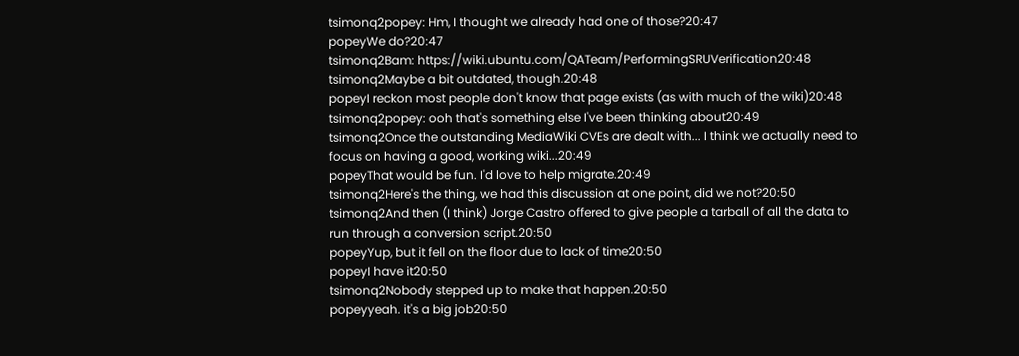tsimonq2popey: Hm, I thought we already had one of those?20:47
popeyWe do?20:47
tsimonq2Bam: https://wiki.ubuntu.com/QATeam/PerformingSRUVerification20:48
tsimonq2Maybe a bit outdated, though.20:48
popeyI reckon most people don't know that page exists (as with much of the wiki)20:48
tsimonq2popey: ooh that's something else I've been thinking about20:49
tsimonq2Once the outstanding MediaWiki CVEs are dealt with... I think we actually need to focus on having a good, working wiki...20:49
popeyThat would be fun. I'd love to help migrate.20:49
tsimonq2Here's the thing, we had this discussion at one point, did we not?20:50
tsimonq2And then (I think) Jorge Castro offered to give people a tarball of all the data to run through a conversion script.20:50
popeyYup, but it fell on the floor due to lack of time20:50
popeyI have it20:50
tsimonq2Nobody stepped up to make that happen.20:50
popeyyeah. it's a big job20:50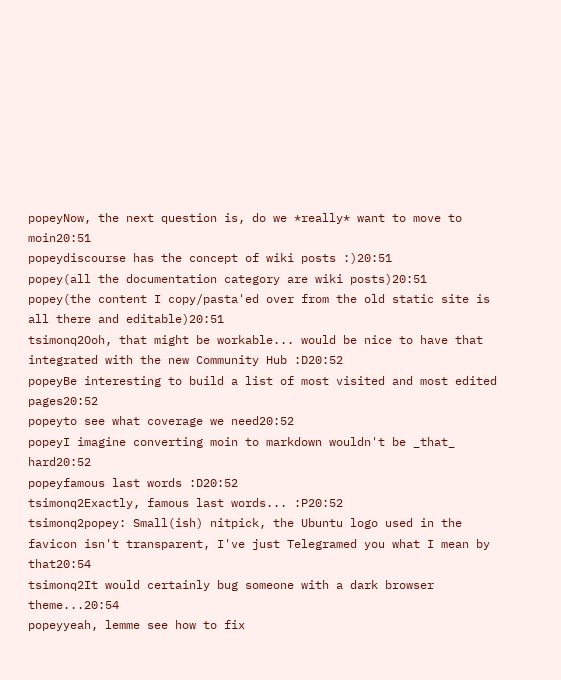popeyNow, the next question is, do we *really* want to move to moin20:51
popeydiscourse has the concept of wiki posts :)20:51
popey(all the documentation category are wiki posts)20:51
popey(the content I copy/pasta'ed over from the old static site is all there and editable)20:51
tsimonq2Ooh, that might be workable... would be nice to have that integrated with the new Community Hub :D20:52
popeyBe interesting to build a list of most visited and most edited pages20:52
popeyto see what coverage we need20:52
popeyI imagine converting moin to markdown wouldn't be _that_ hard20:52
popeyfamous last words :D20:52
tsimonq2Exactly, famous last words... :P20:52
tsimonq2popey: Small(ish) nitpick, the Ubuntu logo used in the favicon isn't transparent, I've just Telegramed you what I mean by that20:54
tsimonq2It would certainly bug someone with a dark browser theme...20:54
popeyyeah, lemme see how to fix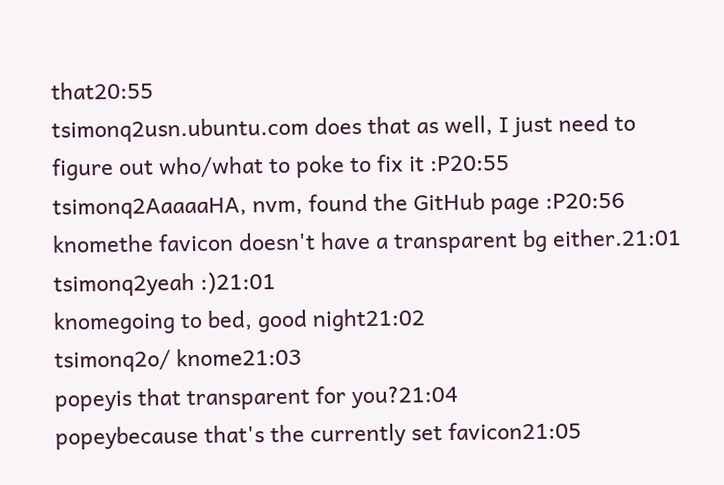that20:55
tsimonq2usn.ubuntu.com does that as well, I just need to figure out who/what to poke to fix it :P20:55
tsimonq2AaaaaHA, nvm, found the GitHub page :P20:56
knomethe favicon doesn't have a transparent bg either.21:01
tsimonq2yeah :)21:01
knomegoing to bed, good night21:02
tsimonq2o/ knome21:03
popeyis that transparent for you?21:04
popeybecause that's the currently set favicon21:05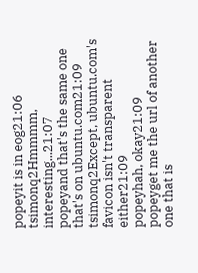popeyit is in eog21:06
tsimonq2Hmmmm, interesting...21:07
popeyand that's the same one that's on ubuntu.com21:09
tsimonq2Except, ubuntu.com's favicon isn't transparent either21:09
popeyhah, okay21:09
popeyget me the url of another one that is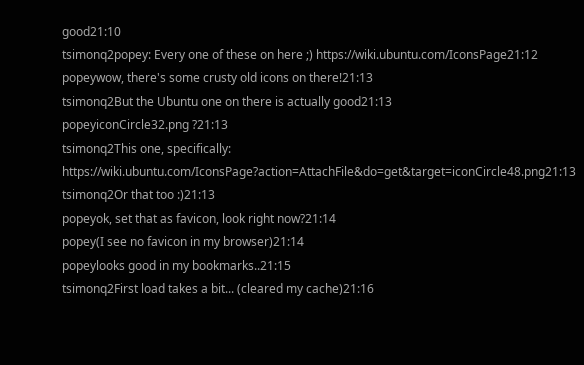good21:10
tsimonq2popey: Every one of these on here ;) https://wiki.ubuntu.com/IconsPage21:12
popeywow, there's some crusty old icons on there!21:13
tsimonq2But the Ubuntu one on there is actually good21:13
popeyiconCircle32.png ?21:13
tsimonq2This one, specifically: https://wiki.ubuntu.com/IconsPage?action=AttachFile&do=get&target=iconCircle48.png21:13
tsimonq2Or that too :)21:13
popeyok, set that as favicon, look right now?21:14
popey(I see no favicon in my browser)21:14
popeylooks good in my bookmarks..21:15
tsimonq2First load takes a bit... (cleared my cache)21:16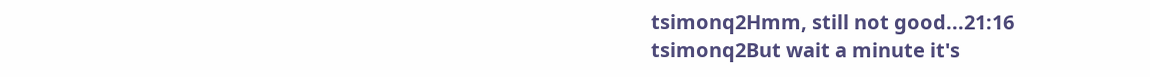tsimonq2Hmm, still not good...21:16
tsimonq2But wait a minute it's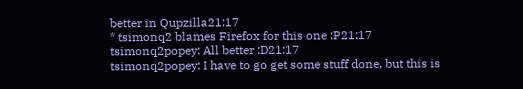better in Qupzilla21:17
* tsimonq2 blames Firefox for this one :P21:17
tsimonq2popey: All better :D21:17
tsimonq2popey: I have to go get some stuff done, but this is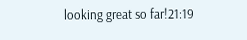looking great so far!21:19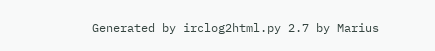Generated by irclog2html.py 2.7 by Marius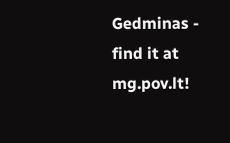Gedminas - find it at mg.pov.lt!